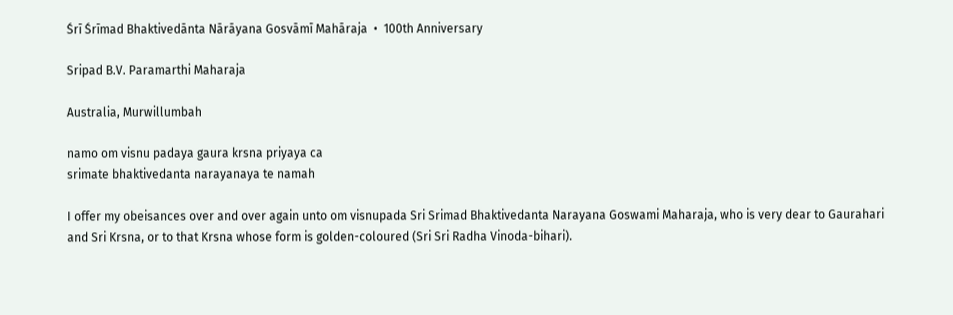Śrī Śrīmad Bhaktivedānta Nārāyana Gosvāmī Mahāraja  •  100th Anniversary

Sripad B.V. Paramarthi Maharaja

Australia, Murwillumbah

namo om visnu padaya gaura krsna priyaya ca
srimate bhaktivedanta narayanaya te namah

I offer my obeisances over and over again unto om visnupada Sri Srimad Bhaktivedanta Narayana Goswami Maharaja, who is very dear to Gaurahari and Sri Krsna, or to that Krsna whose form is golden-coloured (Sri Sri Radha Vinoda-bihari).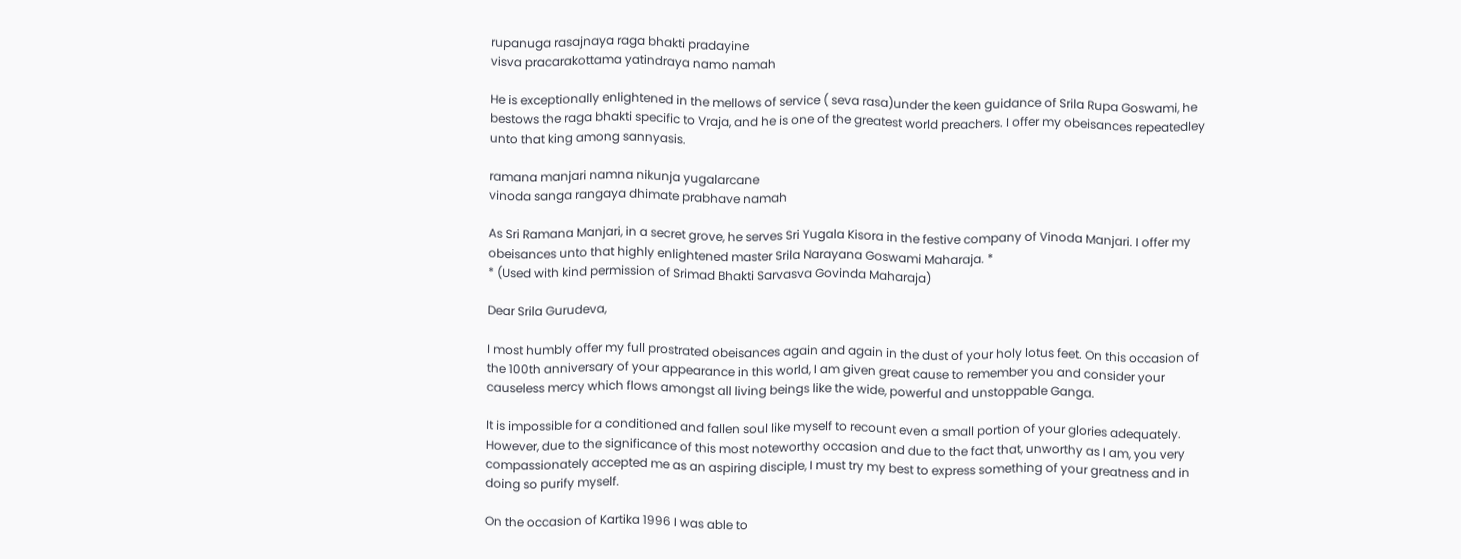rupanuga rasajnaya raga bhakti pradayine
visva pracarakottama yatindraya namo namah

He is exceptionally enlightened in the mellows of service ( seva rasa)under the keen guidance of Srila Rupa Goswami, he bestows the raga bhakti specific to Vraja, and he is one of the greatest world preachers. I offer my obeisances repeatedley unto that king among sannyasis.

ramana manjari namna nikunja yugalarcane
vinoda sanga rangaya dhimate prabhave namah

As Sri Ramana Manjari, in a secret grove, he serves Sri Yugala Kisora in the festive company of Vinoda Manjari. I offer my obeisances unto that highly enlightened master Srila Narayana Goswami Maharaja. *
* (Used with kind permission of Srimad Bhakti Sarvasva Govinda Maharaja)

Dear Srila Gurudeva,

I most humbly offer my full prostrated obeisances again and again in the dust of your holy lotus feet. On this occasion of the 100th anniversary of your appearance in this world, I am given great cause to remember you and consider your causeless mercy which flows amongst all living beings like the wide, powerful and unstoppable Ganga.

It is impossible for a conditioned and fallen soul like myself to recount even a small portion of your glories adequately. However, due to the significance of this most noteworthy occasion and due to the fact that, unworthy as I am, you very compassionately accepted me as an aspiring disciple, I must try my best to express something of your greatness and in doing so purify myself.

On the occasion of Kartika 1996 I was able to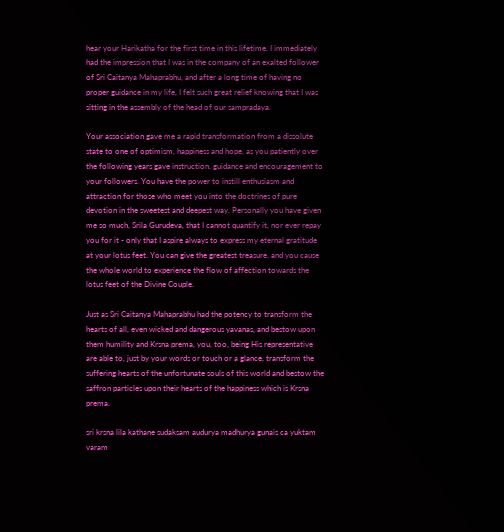hear your Harikatha for the first time in this lifetime. I immediately had the impression that I was in the company of an exalted follower of Sri Caitanya Mahaprabhu, and after a long time of having no proper guidance in my life, I felt such great relief knowing that I was sitting in the assembly of the head of our sampradaya.

Your association gave me a rapid transformation from a dissolute state to one of optimism, happiness and hope, as you patiently over the following years gave instruction, guidance and encouragement to your followers. You have the power to instill enthusiasm and attraction for those who meet you into the doctrines of pure devotion in the sweetest and deepest way. Personally you have given me so much, Srila Gurudeva, that I cannot quantify it, nor ever repay you for it - only that I aspire always to express my eternal gratitude at your lotus feet. You can give the greatest treasure, and you cause the whole world to experience the flow of affection towards the lotus feet of the Divine Couple.

Just as Sri Caitanya Mahaprabhu had the potency to transform the hearts of all, even wicked and dangerous yavanas, and bestow upon them humility and Krsna prema, you, too, being His representative are able to, just by your words or touch or a glance, transform the suffering hearts of the unfortunate souls of this world and bestow the saffron particles upon their hearts of the happiness which is Krsna prema.

sri krsna lila kathane sudaksam audurya madhurya gunais ca yuktam
varam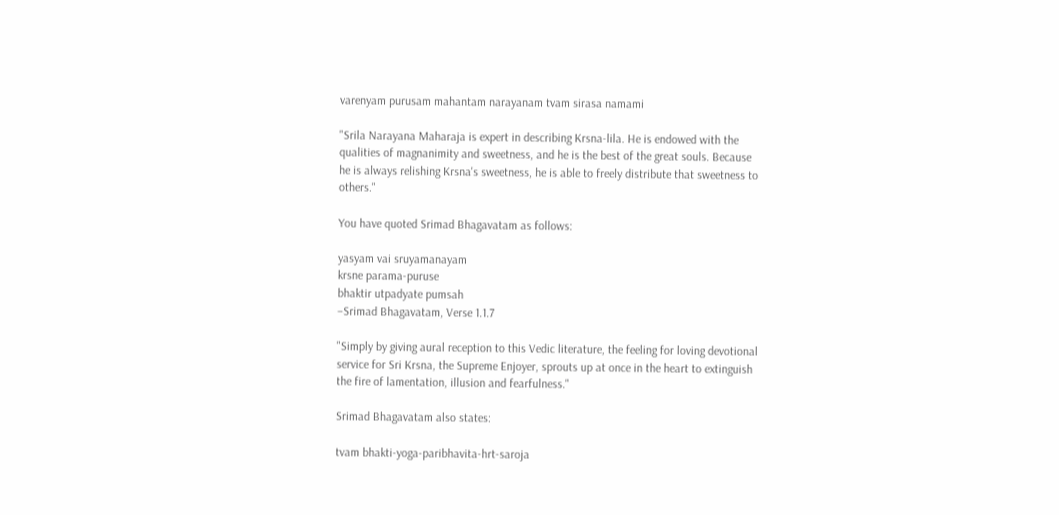varenyam purusam mahantam narayanam tvam sirasa namami

"Srila Narayana Maharaja is expert in describing Krsna-lila. He is endowed with the qualities of magnanimity and sweetness, and he is the best of the great souls. Because he is always relishing Krsna's sweetness, he is able to freely distribute that sweetness to others."

You have quoted Srimad Bhagavatam as follows:

yasyam vai sruyamanayam
krsne parama-puruse
bhaktir utpadyate pumsah
–Srimad Bhagavatam, Verse 1.1.7

"Simply by giving aural reception to this Vedic literature, the feeling for loving devotional service for Sri Krsna, the Supreme Enjoyer, sprouts up at once in the heart to extinguish the fire of lamentation, illusion and fearfulness."

Srimad Bhagavatam also states:

tvam bhakti-yoga-paribhavita-hrt-saroja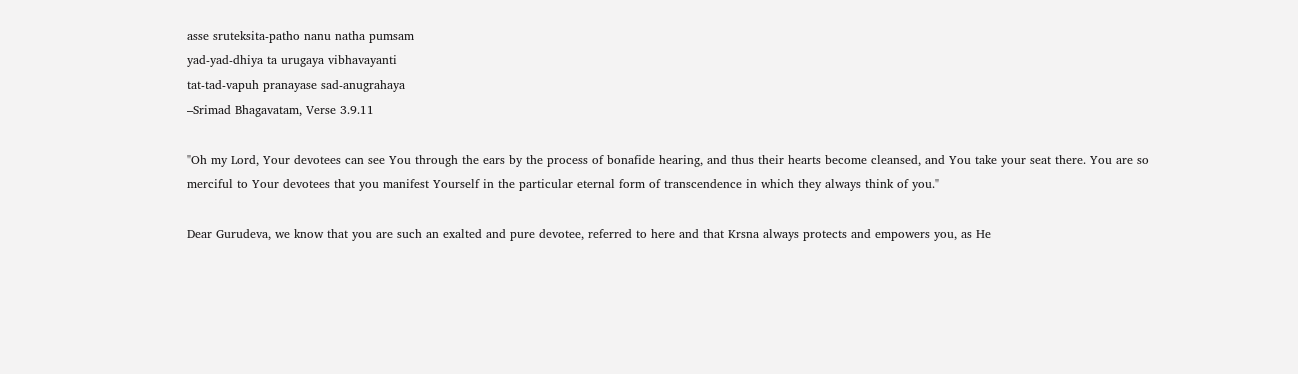asse sruteksita-patho nanu natha pumsam
yad-yad-dhiya ta urugaya vibhavayanti
tat-tad-vapuh pranayase sad-anugrahaya
–Srimad Bhagavatam, Verse 3.9.11

"Oh my Lord, Your devotees can see You through the ears by the process of bonafide hearing, and thus their hearts become cleansed, and You take your seat there. You are so merciful to Your devotees that you manifest Yourself in the particular eternal form of transcendence in which they always think of you."

Dear Gurudeva, we know that you are such an exalted and pure devotee, referred to here and that Krsna always protects and empowers you, as He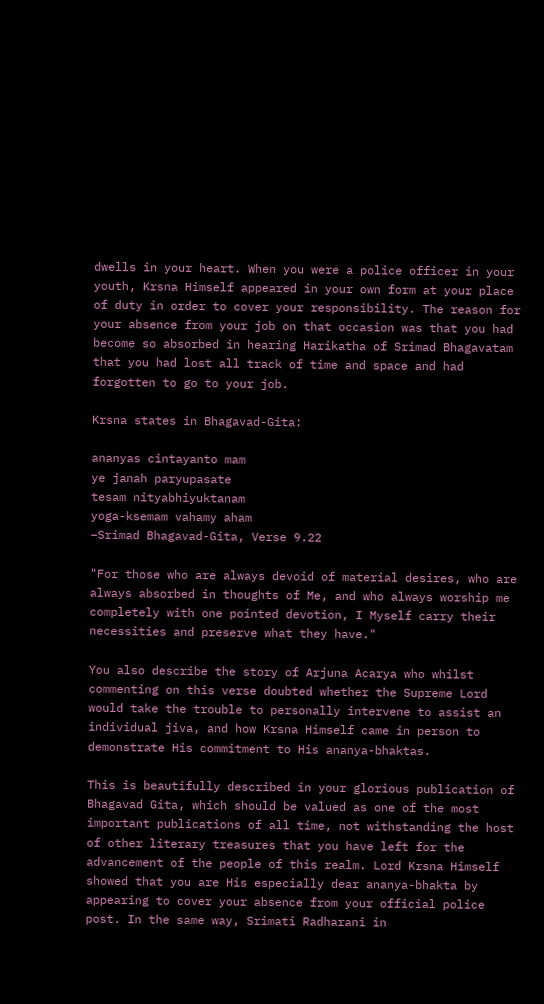dwells in your heart. When you were a police officer in your youth, Krsna Himself appeared in your own form at your place of duty in order to cover your responsibility. The reason for your absence from your job on that occasion was that you had become so absorbed in hearing Harikatha of Srimad Bhagavatam that you had lost all track of time and space and had forgotten to go to your job.

Krsna states in Bhagavad-Gita:

ananyas cintayanto mam
ye janah paryupasate
tesam nityabhiyuktanam
yoga-ksemam vahamy aham
–Srimad Bhagavad-Gita, Verse 9.22

"For those who are always devoid of material desires, who are always absorbed in thoughts of Me, and who always worship me completely with one pointed devotion, I Myself carry their necessities and preserve what they have."

You also describe the story of Arjuna Acarya who whilst commenting on this verse doubted whether the Supreme Lord would take the trouble to personally intervene to assist an individual jiva, and how Krsna Himself came in person to demonstrate His commitment to His ananya-bhaktas.

This is beautifully described in your glorious publication of Bhagavad Gita, which should be valued as one of the most important publications of all time, not withstanding the host of other literary treasures that you have left for the advancement of the people of this realm. Lord Krsna Himself showed that you are His especially dear ananya-bhakta by appearing to cover your absence from your official police post. In the same way, Srimati Radharani in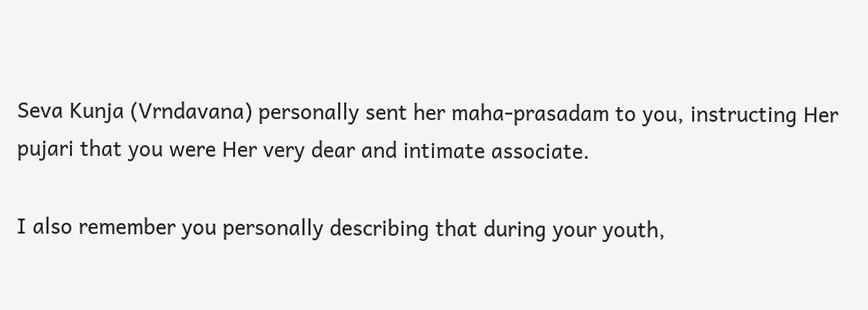Seva Kunja (Vrndavana) personally sent her maha-prasadam to you, instructing Her pujari that you were Her very dear and intimate associate.

I also remember you personally describing that during your youth,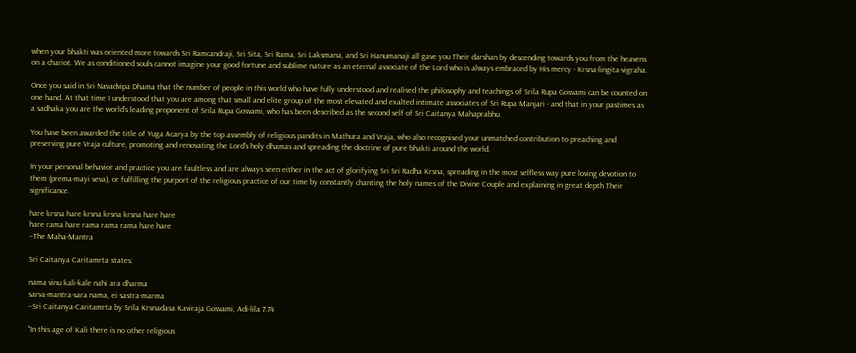when your bhakti was oriented more towards Sri Ramcandraji, Sri Sita, Sri Rama, Sri Laksmana, and Sri Hanumanaji all gave you Their darshan by descending towards you from the heavens on a chariot. We as conditioned souls cannot imagine your good fortune and sublime nature as an eternal associate of the Lord who is always embraced by His mercy - Krsna-lingita-vigraha.

Once you said in Sri Navadvipa Dhama that the number of people in this world who have fully understood and realised the philosophy and teachings of Srila Rupa Gosvami can be counted on one hand. At that time I understood that you are among that small and elite group of the most elevated and exalted intimate associates of Sri Rupa Manjari - and that in your pastimes as a sadhaka you are the world's leading proponent of Srila Rupa Gosvami, who has been described as the second self of Sri Caitanya Mahaprabhu.

You have been awarded the title of Yuga Acarya by the top assembly of religious pandits in Mathura and Vraja, who also recognised your unmatched contribution to preaching and preserving pure Vraja culture, promoting and renovating the Lord's holy dhamas and spreading the doctrine of pure bhakti around the world.

In your personal behavior and practice you are faultless and are always seen either in the act of glorifying Sri Sri Radha Krsna, spreading in the most selfless way pure loving devotion to them (prema-mayi seva), or fulfilling the purport of the religious practice of our time by constantly chanting the holy names of the Divine Couple and explaining in great depth Their significance.

hare krsna hare krsna krsna krsna hare hare
hare rama hare rama rama rama hare hare
–The Maha-Mantra

Sri Caitanya Caritamrta states:

nama vinu kali-kale nahi ara dharma
sarva-mantra-sara nama, ei sastra-marma
–Sri Caitanya-Caritamrta by Srila Krsnadasa Kaviraja Gosvami, Adi-lila 7.74

"In this age of Kali there is no other religious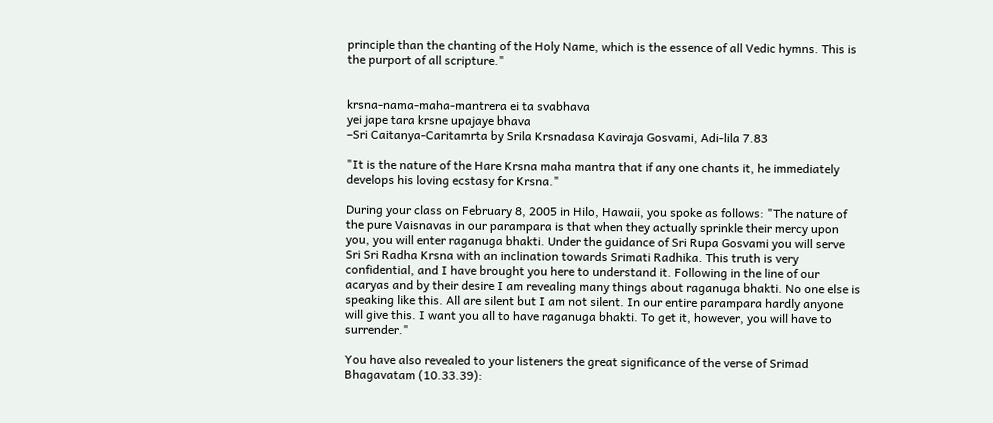principle than the chanting of the Holy Name, which is the essence of all Vedic hymns. This is the purport of all scripture."


krsna-nama-maha-mantrera ei ta svabhava
yei jape tara krsne upajaye bhava
–Sri Caitanya-Caritamrta by Srila Krsnadasa Kaviraja Gosvami, Adi-lila 7.83

"It is the nature of the Hare Krsna maha mantra that if any one chants it, he immediately develops his loving ecstasy for Krsna."

During your class on February 8, 2005 in Hilo, Hawaii, you spoke as follows: "The nature of the pure Vaisnavas in our parampara is that when they actually sprinkle their mercy upon you, you will enter raganuga bhakti. Under the guidance of Sri Rupa Gosvami you will serve Sri Sri Radha Krsna with an inclination towards Srimati Radhika. This truth is very confidential, and I have brought you here to understand it. Following in the line of our acaryas and by their desire I am revealing many things about raganuga bhakti. No one else is speaking like this. All are silent but I am not silent. In our entire parampara hardly anyone will give this. I want you all to have raganuga bhakti. To get it, however, you will have to surrender."

You have also revealed to your listeners the great significance of the verse of Srimad Bhagavatam (10.33.39):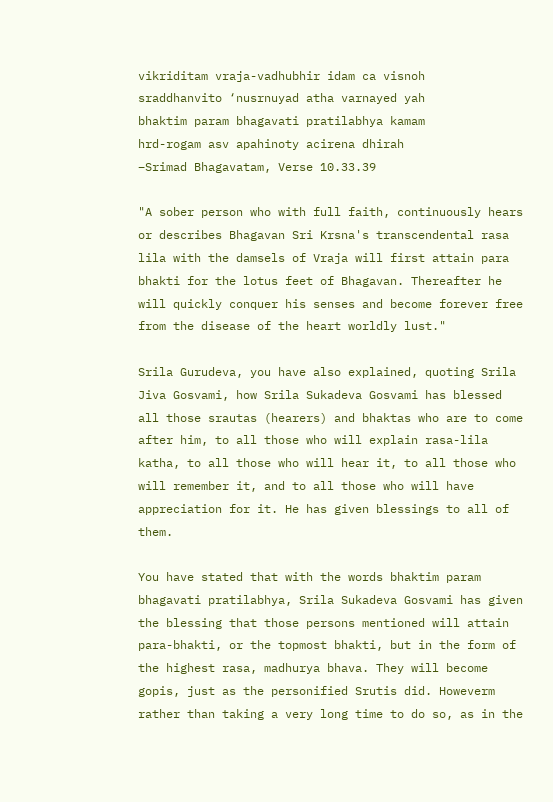vikriditam vraja-vadhubhir idam ca visnoh
sraddhanvito ‘nusrnuyad atha varnayed yah
bhaktim param bhagavati pratilabhya kamam
hrd-rogam asv apahinoty acirena dhirah
–Srimad Bhagavatam, Verse 10.33.39

"A sober person who with full faith, continuously hears or describes Bhagavan Sri Krsna's transcendental rasa lila with the damsels of Vraja will first attain para bhakti for the lotus feet of Bhagavan. Thereafter he will quickly conquer his senses and become forever free from the disease of the heart worldly lust."

Srila Gurudeva, you have also explained, quoting Srila Jiva Gosvami, how Srila Sukadeva Gosvami has blessed all those srautas (hearers) and bhaktas who are to come after him, to all those who will explain rasa-lila katha, to all those who will hear it, to all those who will remember it, and to all those who will have appreciation for it. He has given blessings to all of them.

You have stated that with the words bhaktim param bhagavati pratilabhya, Srila Sukadeva Gosvami has given the blessing that those persons mentioned will attain para-bhakti, or the topmost bhakti, but in the form of the highest rasa, madhurya bhava. They will become gopis, just as the personified Srutis did. Howeverm rather than taking a very long time to do so, as in the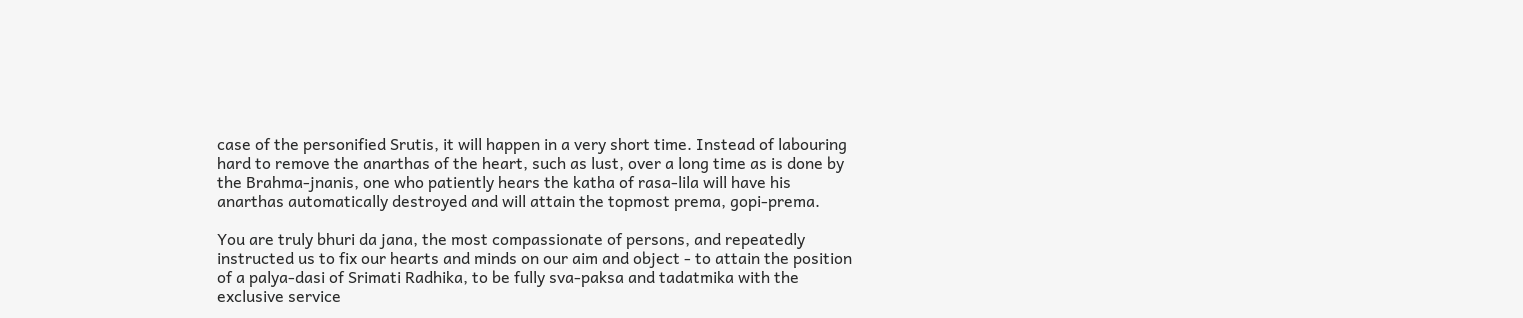case of the personified Srutis, it will happen in a very short time. Instead of labouring hard to remove the anarthas of the heart, such as lust, over a long time as is done by the Brahma-jnanis, one who patiently hears the katha of rasa-lila will have his anarthas automatically destroyed and will attain the topmost prema, gopi-prema.

You are truly bhuri da jana, the most compassionate of persons, and repeatedly instructed us to fix our hearts and minds on our aim and object - to attain the position of a palya-dasi of Srimati Radhika, to be fully sva-paksa and tadatmika with the exclusive service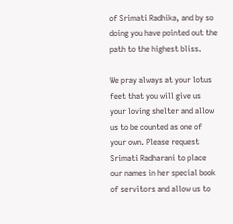of Srimati Radhika, and by so doing you have pointed out the path to the highest bliss.

We pray always at your lotus feet that you will give us your loving shelter and allow us to be counted as one of your own. Please request Srimati Radharani to place our names in her special book of servitors and allow us to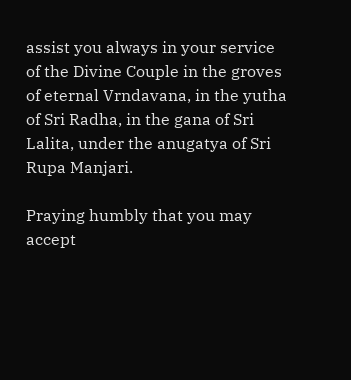assist you always in your service of the Divine Couple in the groves of eternal Vrndavana, in the yutha of Sri Radha, in the gana of Sri Lalita, under the anugatya of Sri Rupa Manjari.

Praying humbly that you may accept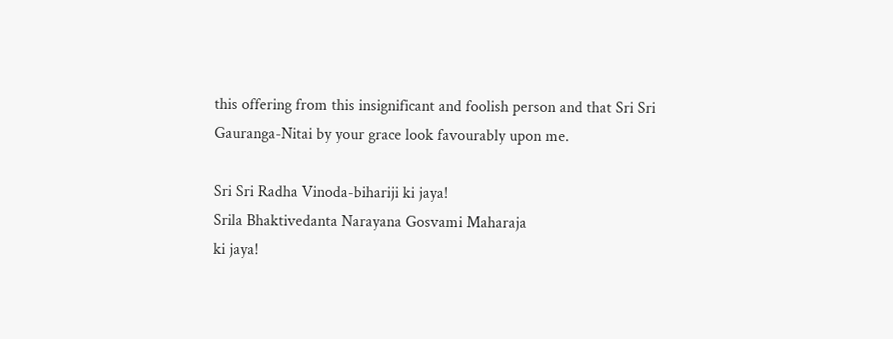this offering from this insignificant and foolish person and that Sri Sri Gauranga-Nitai by your grace look favourably upon me.

Sri Sri Radha Vinoda-bihariji ki jaya!
Srila Bhaktivedanta Narayana Gosvami Maharaja
ki jaya!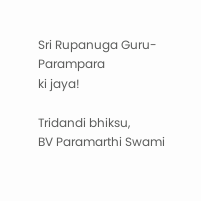Sri Rupanuga Guru-Parampara
ki jaya!

Tridandi bhiksu,
BV Paramarthi Swami